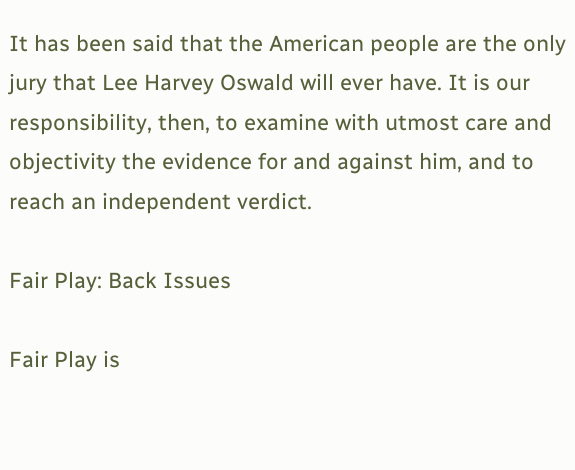It has been said that the American people are the only jury that Lee Harvey Oswald will ever have. It is our responsibility, then, to examine with utmost care and objectivity the evidence for and against him, and to reach an independent verdict.

Fair Play: Back Issues

Fair Play is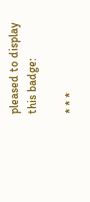pleased to display this badge:

* * *